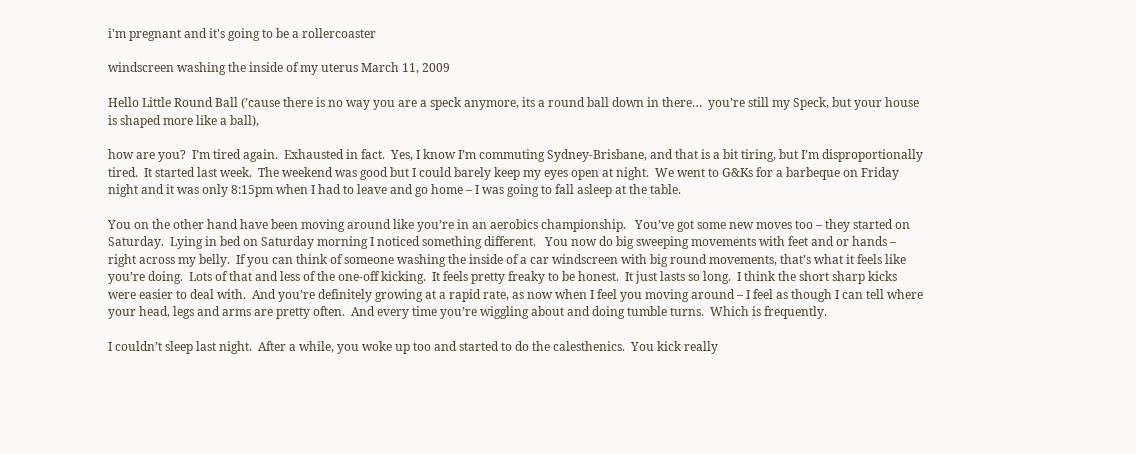i'm pregnant and it's going to be a rollercoaster

windscreen washing the inside of my uterus March 11, 2009

Hello Little Round Ball (’cause there is no way you are a speck anymore, its a round ball down in there…  you’re still my Speck, but your house is shaped more like a ball),

how are you?  I’m tired again.  Exhausted in fact.  Yes, I know I’m commuting Sydney-Brisbane, and that is a bit tiring, but I’m disproportionally tired.  It started last week.  The weekend was good but I could barely keep my eyes open at night.  We went to G&Ks for a barbeque on Friday night and it was only 8:15pm when I had to leave and go home – I was going to fall asleep at the table.

You on the other hand have been moving around like you’re in an aerobics championship.   You’ve got some new moves too – they started on Saturday.  Lying in bed on Saturday morning I noticed something different.   You now do big sweeping movements with feet and or hands – right across my belly.  If you can think of someone washing the inside of a car windscreen with big round movements, that’s what it feels like you’re doing.  Lots of that and less of the one-off kicking.  It feels pretty freaky to be honest.  It just lasts so long.  I think the short sharp kicks were easier to deal with.  And you’re definitely growing at a rapid rate, as now when I feel you moving around – I feel as though I can tell where your head, legs and arms are pretty often.  And every time you’re wiggling about and doing tumble turns.  Which is frequently.

I couldn’t sleep last night.  After a while, you woke up too and started to do the calesthenics.  You kick really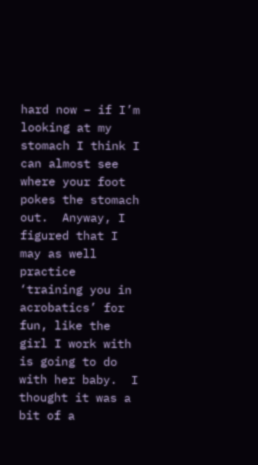hard now – if I’m looking at my stomach I think I can almost see where your foot pokes the stomach out.  Anyway, I figured that I may as well practice ‘training you in acrobatics’ for fun, like the girl I work with is going to do with her baby.  I thought it was a bit of a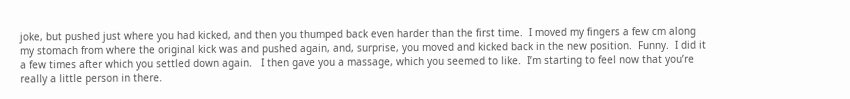joke, but pushed just where you had kicked, and then you thumped back even harder than the first time.  I moved my fingers a few cm along my stomach from where the original kick was and pushed again, and, surprise, you moved and kicked back in the new position.  Funny.  I did it a few times after which you settled down again.   I then gave you a massage, which you seemed to like.  I’m starting to feel now that you’re really a little person in there.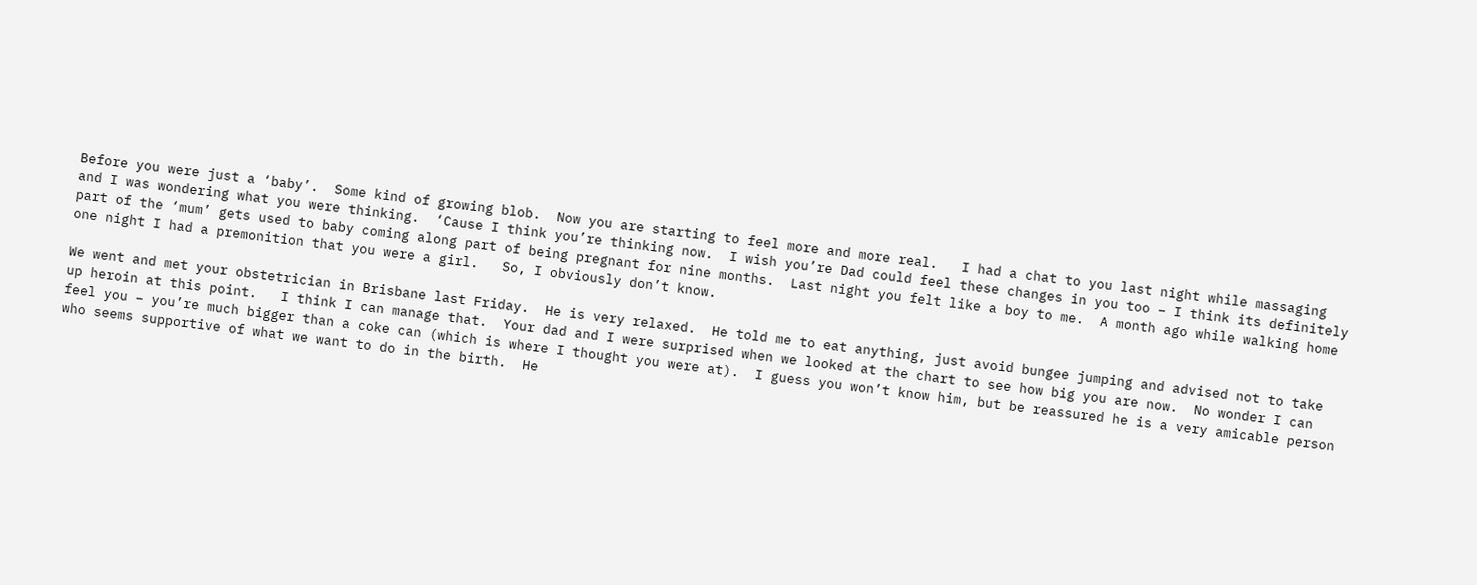Before you were just a ‘baby’.  Some kind of growing blob.  Now you are starting to feel more and more real.   I had a chat to you last night while massaging and I was wondering what you were thinking.  ‘Cause I think you’re thinking now.  I wish you’re Dad could feel these changes in you too – I think its definitely part of the ‘mum’ gets used to baby coming along part of being pregnant for nine months.  Last night you felt like a boy to me.  A month ago while walking home one night I had a premonition that you were a girl.   So, I obviously don’t know.

We went and met your obstetrician in Brisbane last Friday.  He is very relaxed.  He told me to eat anything, just avoid bungee jumping and advised not to take up heroin at this point.   I think I can manage that.  Your dad and I were surprised when we looked at the chart to see how big you are now.  No wonder I can feel you – you’re much bigger than a coke can (which is where I thought you were at).  I guess you won’t know him, but be reassured he is a very amicable person who seems supportive of what we want to do in the birth.  He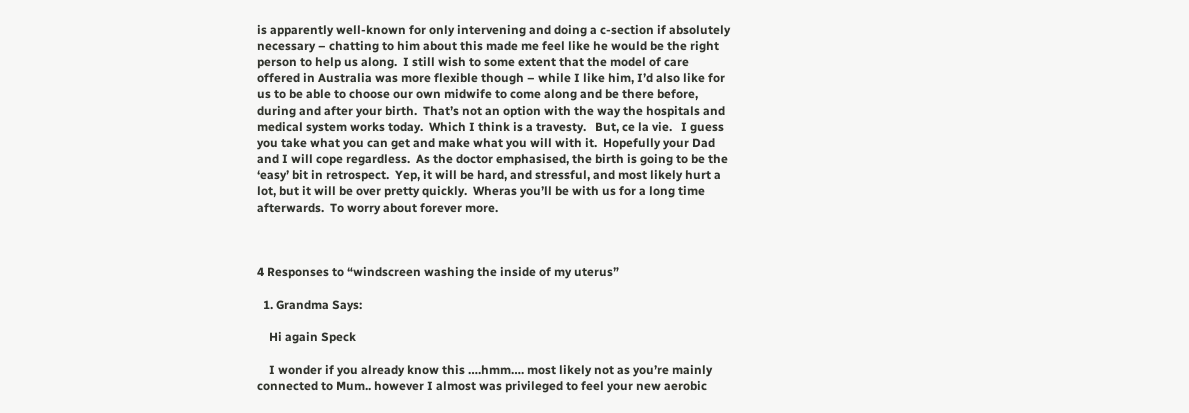is apparently well-known for only intervening and doing a c-section if absolutely necessary – chatting to him about this made me feel like he would be the right person to help us along.  I still wish to some extent that the model of care offered in Australia was more flexible though – while I like him, I’d also like for us to be able to choose our own midwife to come along and be there before, during and after your birth.  That’s not an option with the way the hospitals and medical system works today.  Which I think is a travesty.   But, ce la vie.   I guess you take what you can get and make what you will with it.  Hopefully your Dad and I will cope regardless.  As the doctor emphasised, the birth is going to be the ‘easy’ bit in retrospect.  Yep, it will be hard, and stressful, and most likely hurt a lot, but it will be over pretty quickly.  Wheras you’ll be with us for a long time afterwards.  To worry about forever more.



4 Responses to “windscreen washing the inside of my uterus”

  1. Grandma Says:

    Hi again Speck

    I wonder if you already know this ….hmm…. most likely not as you’re mainly connected to Mum.. however I almost was privileged to feel your new aerobic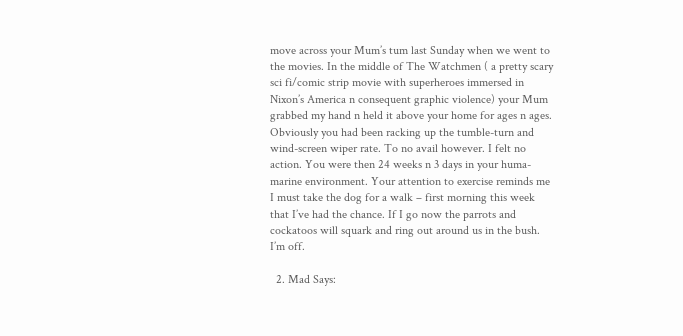move across your Mum’s tum last Sunday when we went to the movies. In the middle of The Watchmen ( a pretty scary sci fi/comic strip movie with superheroes immersed in Nixon’s America n consequent graphic violence) your Mum grabbed my hand n held it above your home for ages n ages. Obviously you had been racking up the tumble-turn and wind-screen wiper rate. To no avail however. I felt no action. You were then 24 weeks n 3 days in your huma-marine environment. Your attention to exercise reminds me I must take the dog for a walk – first morning this week that I’ve had the chance. If I go now the parrots and cockatoos will squark and ring out around us in the bush. I’m off.

  2. Mad Says: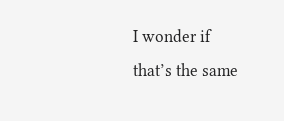I wonder if that’s the same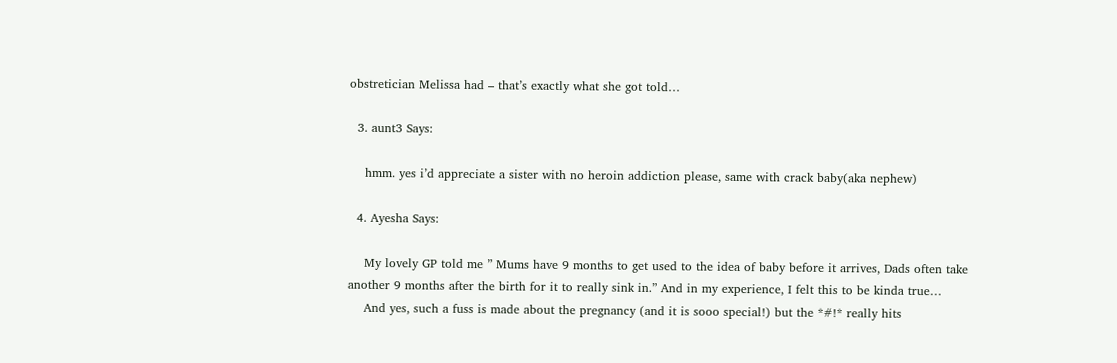obstretician Melissa had – that’s exactly what she got told…

  3. aunt3 Says:

    hmm. yes i’d appreciate a sister with no heroin addiction please, same with crack baby(aka nephew)

  4. Ayesha Says:

    My lovely GP told me ” Mums have 9 months to get used to the idea of baby before it arrives, Dads often take another 9 months after the birth for it to really sink in.” And in my experience, I felt this to be kinda true…
    And yes, such a fuss is made about the pregnancy (and it is sooo special!) but the *#!* really hits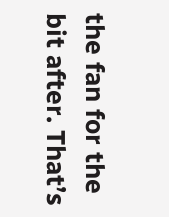the fan for the bit after. That’s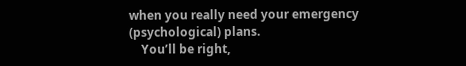when you really need your emergency (psychological) plans.
    You’ll be right,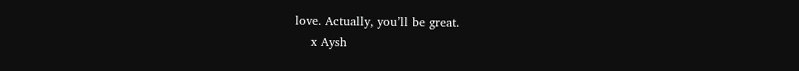love. Actually, you’ll be great.
    x Aysh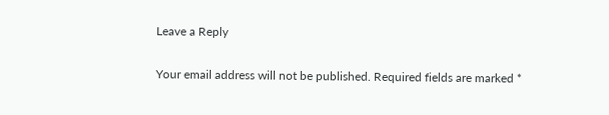Leave a Reply

Your email address will not be published. Required fields are marked *